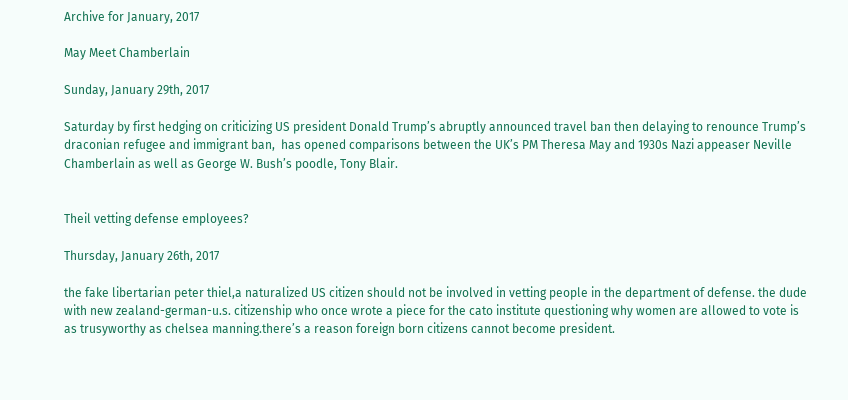Archive for January, 2017

May Meet Chamberlain

Sunday, January 29th, 2017

Saturday by first hedging on criticizing US president Donald Trump’s abruptly announced travel ban then delaying to renounce Trump’s draconian refugee and immigrant ban,  has opened comparisons between the UK’s PM Theresa May and 1930s Nazi appeaser Neville Chamberlain as well as George W. Bush’s poodle, Tony Blair.


Theil vetting defense employees?

Thursday, January 26th, 2017

the fake libertarian peter thiel,a naturalized US citizen should not be involved in vetting people in the department of defense. the dude with new zealand-german-u.s. citizenship who once wrote a piece for the cato institute questioning why women are allowed to vote is as trusyworthy as chelsea manning.there’s a reason foreign born citizens cannot become president.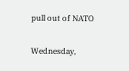pull out of NATO

Wednesday,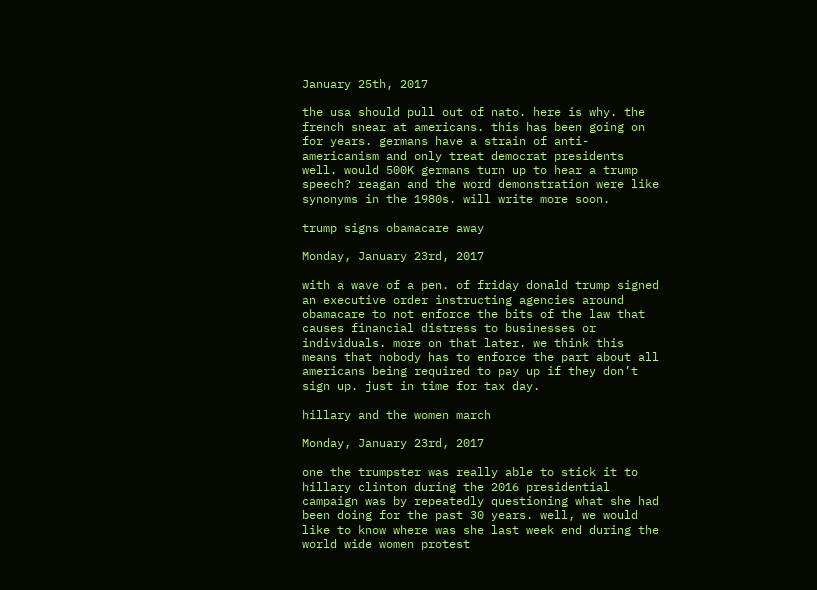January 25th, 2017

the usa should pull out of nato. here is why. the french snear at americans. this has been going on for years. germans have a strain of anti-americanism and only treat democrat presidents well. would 500K germans turn up to hear a trump speech? reagan and the word demonstration were like synonyms in the 1980s. will write more soon.

trump signs obamacare away

Monday, January 23rd, 2017

with a wave of a pen. of friday donald trump signed an executive order instructing agencies around obamacare to not enforce the bits of the law that causes financial distress to businesses or individuals. more on that later. we think this means that nobody has to enforce the part about all americans being required to pay up if they don’t sign up. just in time for tax day.

hillary and the women march

Monday, January 23rd, 2017

one the trumpster was really able to stick it to hillary clinton during the 2016 presidential campaign was by repeatedly questioning what she had been doing for the past 30 years. well, we would like to know where was she last week end during the world wide women protest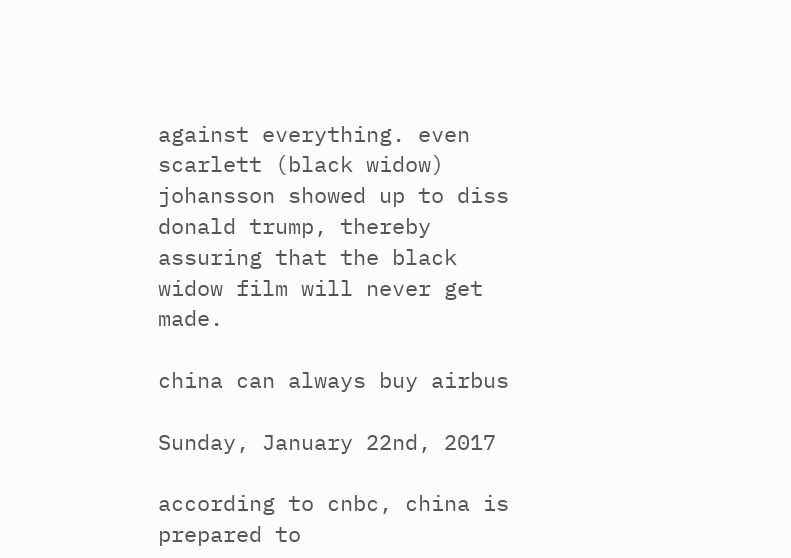against everything. even scarlett (black widow) johansson showed up to diss donald trump, thereby assuring that the black widow film will never get made.

china can always buy airbus

Sunday, January 22nd, 2017

according to cnbc, china is prepared to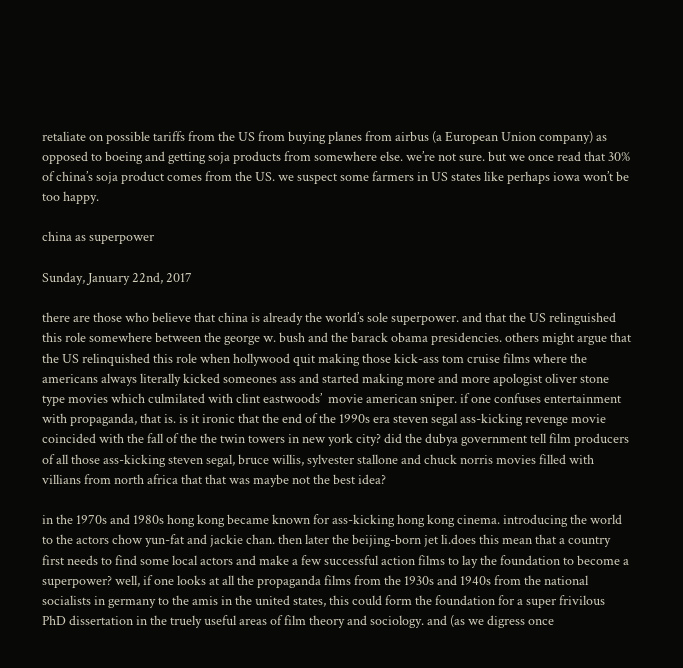retaliate on possible tariffs from the US from buying planes from airbus (a European Union company) as opposed to boeing and getting soja products from somewhere else. we’re not sure. but we once read that 30% of china’s soja product comes from the US. we suspect some farmers in US states like perhaps iowa won’t be too happy.

china as superpower

Sunday, January 22nd, 2017

there are those who believe that china is already the world’s sole superpower. and that the US relinguished this role somewhere between the george w. bush and the barack obama presidencies. others might argue that the US relinquished this role when hollywood quit making those kick-ass tom cruise films where the americans always literally kicked someones ass and started making more and more apologist oliver stone type movies which culmilated with clint eastwoods’  movie american sniper. if one confuses entertainment with propaganda, that is. is it ironic that the end of the 1990s era steven segal ass-kicking revenge movie coincided with the fall of the the twin towers in new york city? did the dubya government tell film producers of all those ass-kicking steven segal, bruce willis, sylvester stallone and chuck norris movies filled with villians from north africa that that was maybe not the best idea?

in the 1970s and 1980s hong kong became known for ass-kicking hong kong cinema. introducing the world to the actors chow yun-fat and jackie chan. then later the beijing-born jet li.does this mean that a country first needs to find some local actors and make a few successful action films to lay the foundation to become a superpower? well, if one looks at all the propaganda films from the 1930s and 1940s from the national socialists in germany to the amis in the united states, this could form the foundation for a super frivilous PhD dissertation in the truely useful areas of film theory and sociology. and (as we digress once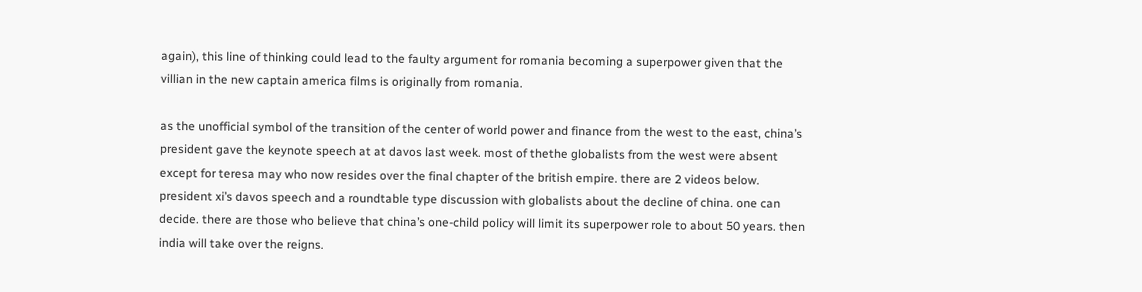again), this line of thinking could lead to the faulty argument for romania becoming a superpower given that the villian in the new captain america films is originally from romania.

as the unofficial symbol of the transition of the center of world power and finance from the west to the east, china’s president gave the keynote speech at at davos last week. most of thethe globalists from the west were absent except for teresa may who now resides over the final chapter of the british empire. there are 2 videos below. president xi’s davos speech and a roundtable type discussion with globalists about the decline of china. one can decide. there are those who believe that china’s one-child policy will limit its superpower role to about 50 years. then india will take over the reigns.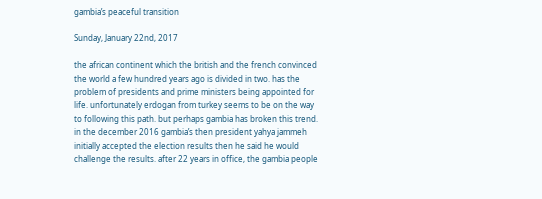gambia’s peaceful transition

Sunday, January 22nd, 2017

the african continent which the british and the french convinced the world a few hundred years ago is divided in two. has the problem of presidents and prime ministers being appointed for life. unfortunately erdogan from turkey seems to be on the way to following this path. but perhaps gambia has broken this trend. in the december 2016 gambia’s then president yahya jammeh initially accepted the election results then he said he would challenge the results. after 22 years in office, the gambia people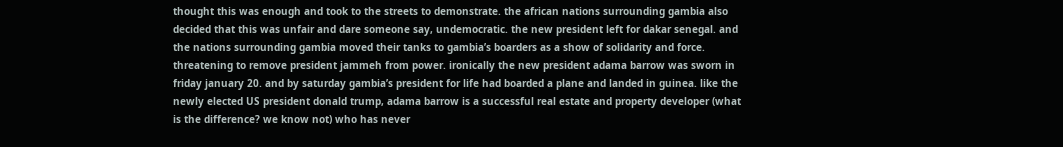thought this was enough and took to the streets to demonstrate. the african nations surrounding gambia also decided that this was unfair and dare someone say, undemocratic. the new president left for dakar senegal. and the nations surrounding gambia moved their tanks to gambia’s boarders as a show of solidarity and force. threatening to remove president jammeh from power. ironically the new president adama barrow was sworn in friday january 20. and by saturday gambia’s president for life had boarded a plane and landed in guinea. like the newly elected US president donald trump, adama barrow is a successful real estate and property developer (what is the difference? we know not) who has never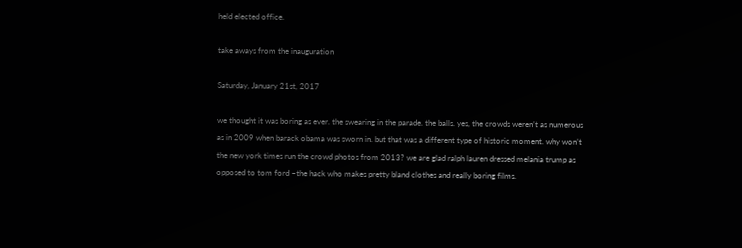held elected office.

take aways from the inauguration

Saturday, January 21st, 2017

we thought it was boring as ever. the swearing in the parade. the balls. yes, the crowds weren’t as numerous as in 2009 when barack obama was sworn in. but that was a different type of historic moment. why won’t the new york times run the crowd photos from 2013? we are glad ralph lauren dressed melania trump as opposed to tom ford –the hack who makes pretty bland clothes and really boring films.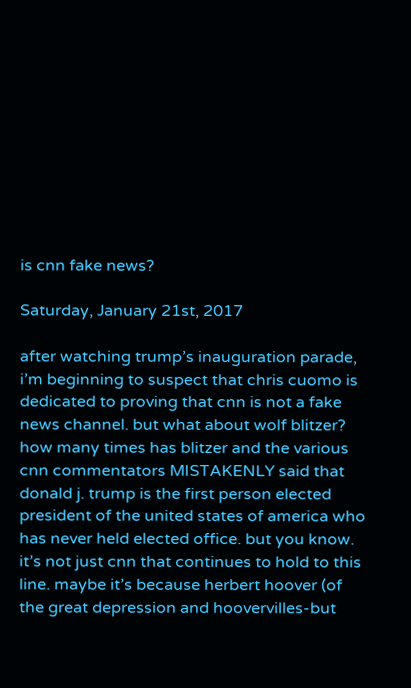is cnn fake news?

Saturday, January 21st, 2017

after watching trump’s inauguration parade, i’m beginning to suspect that chris cuomo is dedicated to proving that cnn is not a fake news channel. but what about wolf blitzer? how many times has blitzer and the various cnn commentators MISTAKENLY said that donald j. trump is the first person elected president of the united states of america who has never held elected office. but you know. it’s not just cnn that continues to hold to this line. maybe it’s because herbert hoover (of the great depression and hoovervilles-but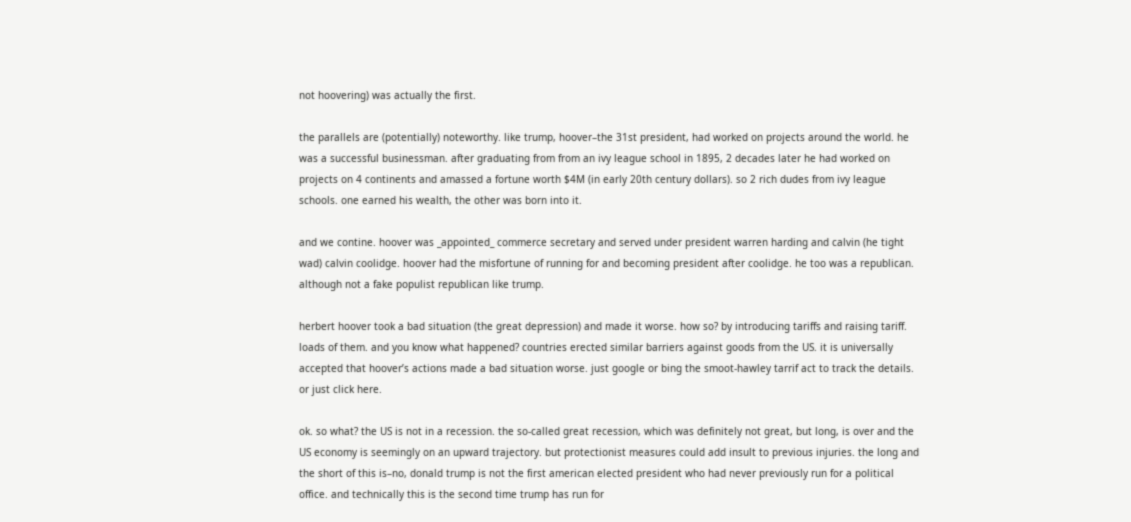not hoovering) was actually the first.

the parallels are (potentially) noteworthy. like trump, hoover–the 31st president, had worked on projects around the world. he was a successful businessman. after graduating from from an ivy league school in 1895, 2 decades later he had worked on projects on 4 continents and amassed a fortune worth $4M (in early 20th century dollars). so 2 rich dudes from ivy league schools. one earned his wealth, the other was born into it.

and we contine. hoover was _appointed_ commerce secretary and served under president warren harding and calvin (he tight wad) calvin coolidge. hoover had the misfortune of running for and becoming president after coolidge. he too was a republican. although not a fake populist republican like trump.

herbert hoover took a bad situation (the great depression) and made it worse. how so? by introducing tariffs and raising tariff. loads of them. and you know what happened? countries erected similar barriers against goods from the US. it is universally accepted that hoover’s actions made a bad situation worse. just google or bing the smoot-hawley tarrif act to track the details. or just click here.

ok. so what? the US is not in a recession. the so-called great recession, which was definitely not great, but long, is over and the US economy is seemingly on an upward trajectory. but protectionist measures could add insult to previous injuries. the long and the short of this is–no, donald trump is not the first american elected president who had never previously run for a political office. and technically this is the second time trump has run for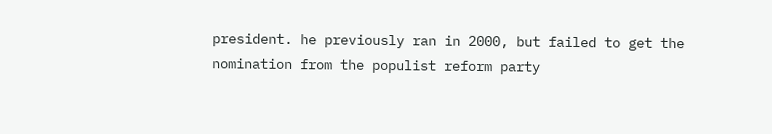president. he previously ran in 2000, but failed to get the nomination from the populist reform party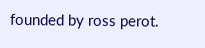founded by ross perot.